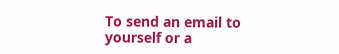To send an email to yourself or a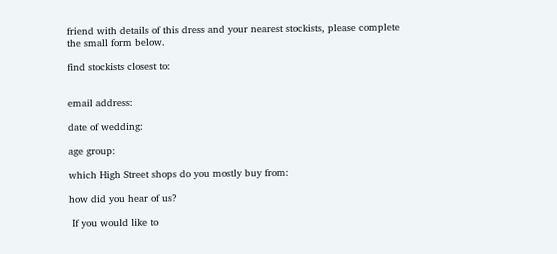friend with details of this dress and your nearest stockists, please complete the small form below.

find stockists closest to:


email address:

date of wedding:

age group:

which High Street shops do you mostly buy from:

how did you hear of us?

 If you would like to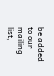be added to our mailing list,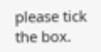please tick the box.